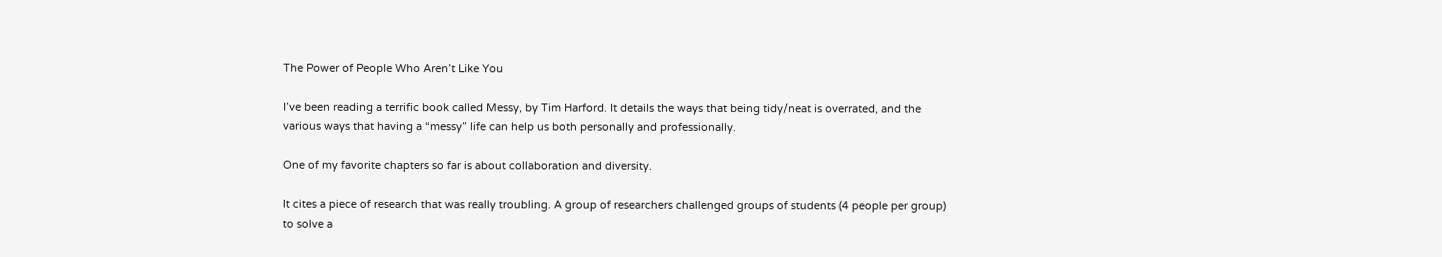The Power of People Who Aren’t Like You

I’ve been reading a terrific book called Messy, by Tim Harford. It details the ways that being tidy/neat is overrated, and the various ways that having a “messy” life can help us both personally and professionally.

One of my favorite chapters so far is about collaboration and diversity.

It cites a piece of research that was really troubling. A group of researchers challenged groups of students (4 people per group) to solve a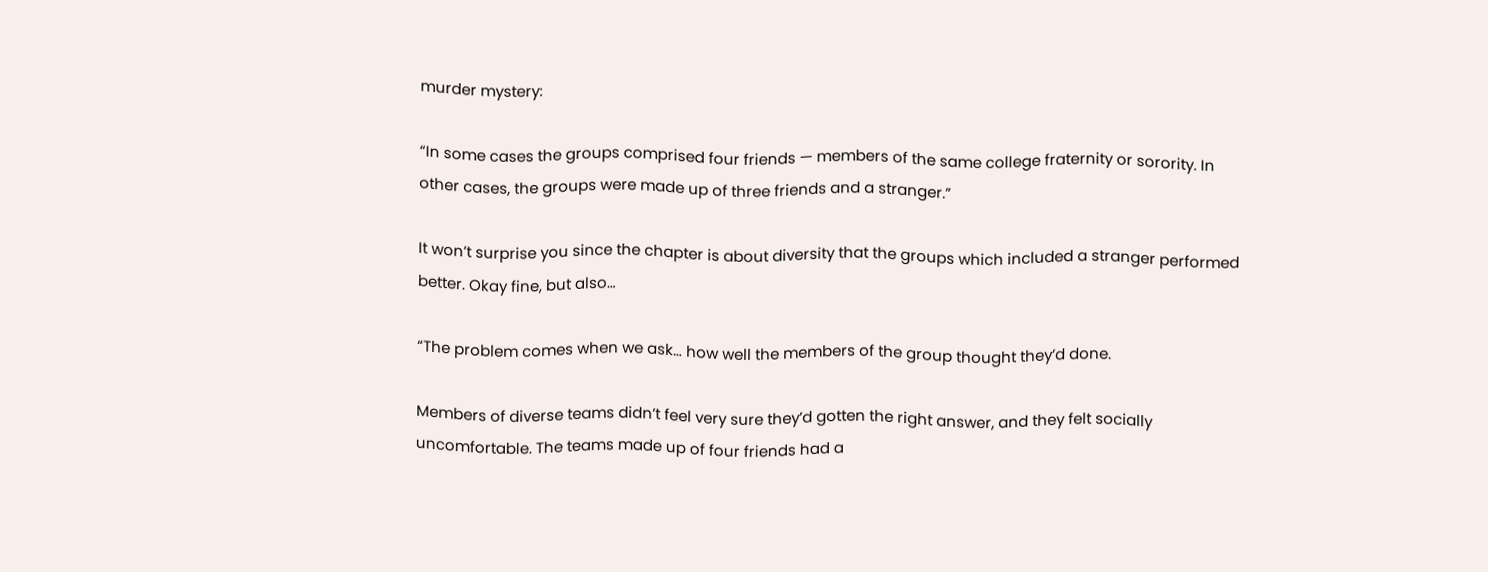murder mystery:

“In some cases the groups comprised four friends — members of the same college fraternity or sorority. In other cases, the groups were made up of three friends and a stranger.”

It won’t surprise you since the chapter is about diversity that the groups which included a stranger performed better. Okay fine, but also…

“The problem comes when we ask… how well the members of the group thought they’d done.

Members of diverse teams didn’t feel very sure they’d gotten the right answer, and they felt socially uncomfortable. The teams made up of four friends had a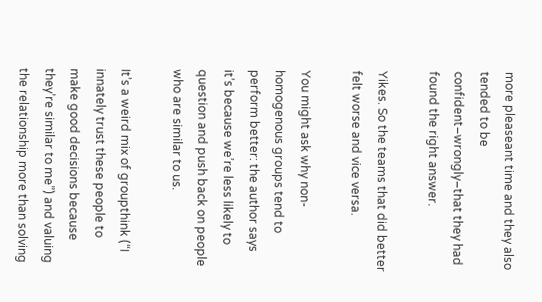more pleaseant time and they also tended to be confident–wrongly–that they had found the right answer.

Yikes. So the teams that did better felt worse and vice versa.

You might ask why non-homogenous groups tend to perform better: the author says it’s because we’re less likely to question and push back on people who are similar to us.

It’s a weird mix of groupthink (“I innately trust these people to make good decisions because they’re similar to me”) and valuing the relationship more than solving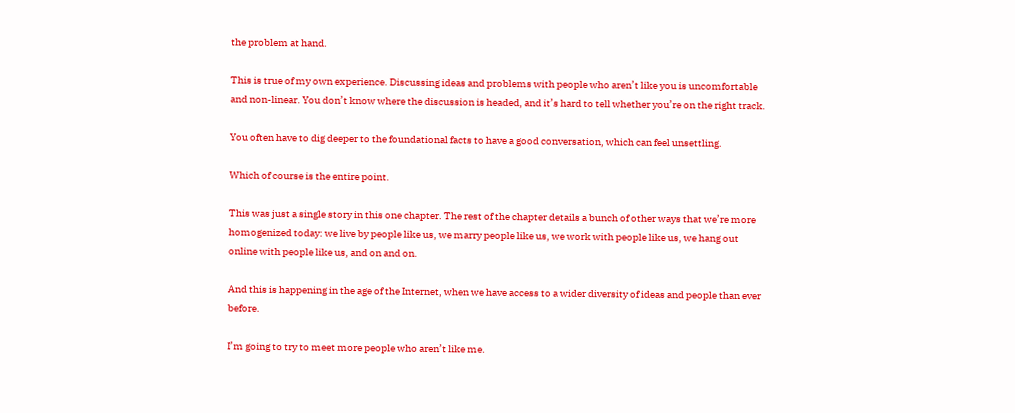the problem at hand.

This is true of my own experience. Discussing ideas and problems with people who aren’t like you is uncomfortable and non-linear. You don’t know where the discussion is headed, and it’s hard to tell whether you’re on the right track.

You often have to dig deeper to the foundational facts to have a good conversation, which can feel unsettling.

Which of course is the entire point.

This was just a single story in this one chapter. The rest of the chapter details a bunch of other ways that we’re more homogenized today: we live by people like us, we marry people like us, we work with people like us, we hang out online with people like us, and on and on.

And this is happening in the age of the Internet, when we have access to a wider diversity of ideas and people than ever before.

I’m going to try to meet more people who aren’t like me.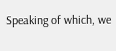Speaking of which, we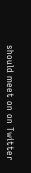should meet on on Twitter